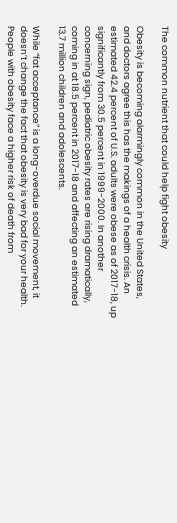The common nutrient that could help fight obesity

Obesity is becoming alarmingly common in the United States, and doctors agree this has the makings of a health crisis. An estimated 42.4 percent of U.S. adults were obese as of 2017-18, up significantly from 30.5 percent in 1999-2000. In another concerning sign, pediatric obesity rates are rising dramatically, coming in at 18.5 percent in 2017-18 and affecting an estimated 13.7 million children and adolescents.

While “fat acceptance” is a long-overdue social movement, it doesn’t change the fact that obesity is very bad for your health. People with obesity face a higher risk of death from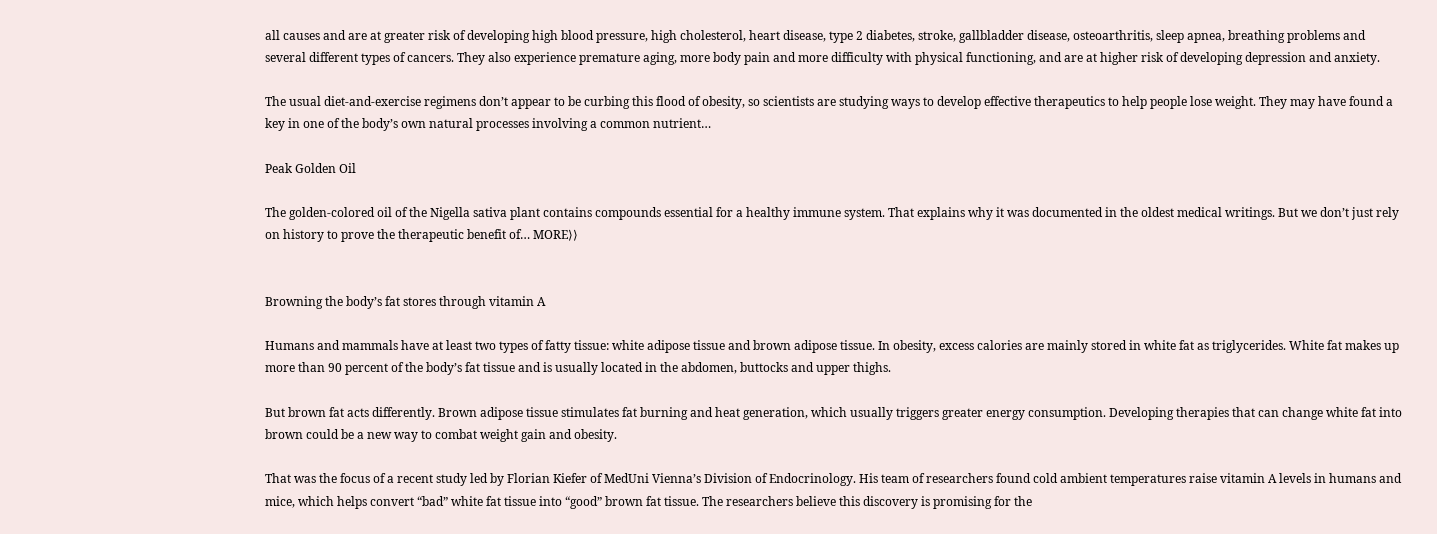all causes and are at greater risk of developing high blood pressure, high cholesterol, heart disease, type 2 diabetes, stroke, gallbladder disease, osteoarthritis, sleep apnea, breathing problems and several different types of cancers. They also experience premature aging, more body pain and more difficulty with physical functioning, and are at higher risk of developing depression and anxiety.

The usual diet-and-exercise regimens don’t appear to be curbing this flood of obesity, so scientists are studying ways to develop effective therapeutics to help people lose weight. They may have found a key in one of the body’s own natural processes involving a common nutrient…

Peak Golden Oil

The golden-colored oil of the Nigella sativa plant contains compounds essential for a healthy immune system. That explains why it was documented in the oldest medical writings. But we don’t just rely on history to prove the therapeutic benefit of… MORE⟩⟩


Browning the body’s fat stores through vitamin A

Humans and mammals have at least two types of fatty tissue: white adipose tissue and brown adipose tissue. In obesity, excess calories are mainly stored in white fat as triglycerides. White fat makes up more than 90 percent of the body’s fat tissue and is usually located in the abdomen, buttocks and upper thighs.

But brown fat acts differently. Brown adipose tissue stimulates fat burning and heat generation, which usually triggers greater energy consumption. Developing therapies that can change white fat into brown could be a new way to combat weight gain and obesity.

That was the focus of a recent study led by Florian Kiefer of MedUni Vienna’s Division of Endocrinology. His team of researchers found cold ambient temperatures raise vitamin A levels in humans and mice, which helps convert “bad” white fat tissue into “good” brown fat tissue. The researchers believe this discovery is promising for the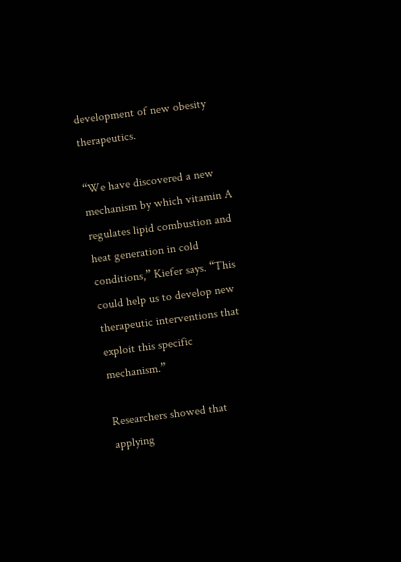development of new obesity therapeutics.

“We have discovered a new mechanism by which vitamin A regulates lipid combustion and heat generation in cold conditions,” Kiefer says. “This could help us to develop new therapeutic interventions that exploit this specific mechanism.”

Researchers showed that applying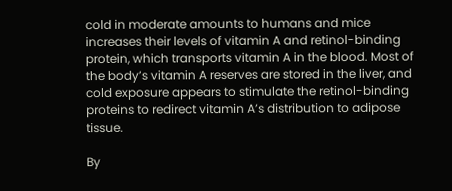cold in moderate amounts to humans and mice increases their levels of vitamin A and retinol-binding protein, which transports vitamin A in the blood. Most of the body’s vitamin A reserves are stored in the liver, and cold exposure appears to stimulate the retinol-binding proteins to redirect vitamin A’s distribution to adipose tissue.

By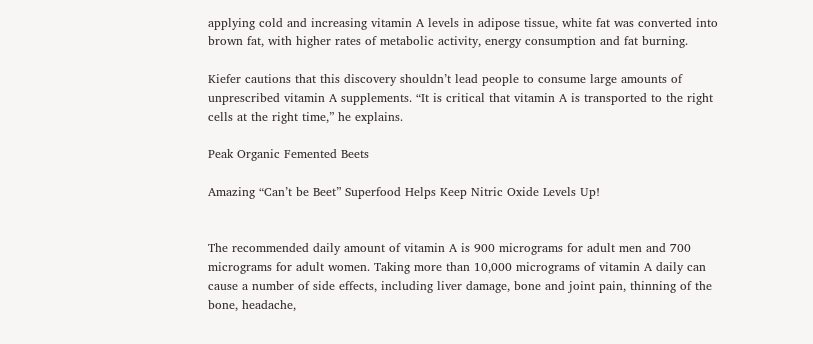applying cold and increasing vitamin A levels in adipose tissue, white fat was converted into brown fat, with higher rates of metabolic activity, energy consumption and fat burning.

Kiefer cautions that this discovery shouldn’t lead people to consume large amounts of unprescribed vitamin A supplements. “It is critical that vitamin A is transported to the right cells at the right time,” he explains.

Peak Organic Femented Beets

Amazing “Can’t be Beet” Superfood Helps Keep Nitric Oxide Levels Up!


The recommended daily amount of vitamin A is 900 micrograms for adult men and 700 micrograms for adult women. Taking more than 10,000 micrograms of vitamin A daily can cause a number of side effects, including liver damage, bone and joint pain, thinning of the bone, headache,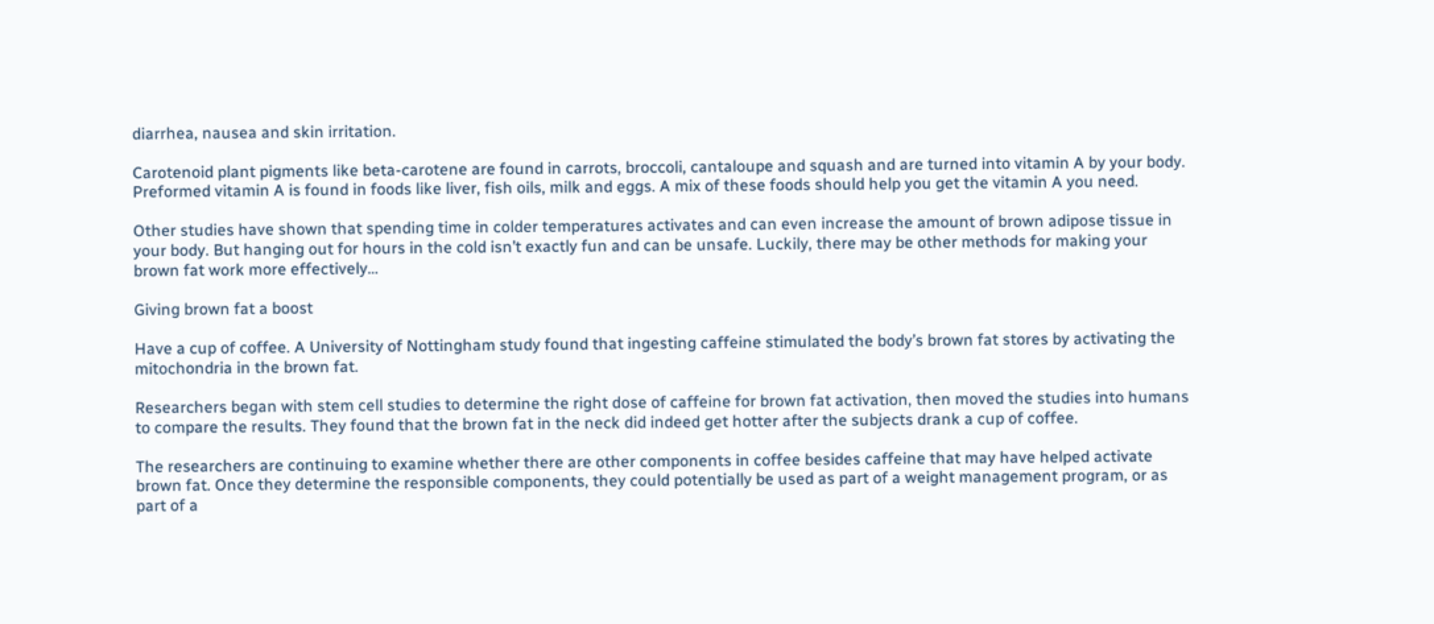diarrhea, nausea and skin irritation.

Carotenoid plant pigments like beta-carotene are found in carrots, broccoli, cantaloupe and squash and are turned into vitamin A by your body. Preformed vitamin A is found in foods like liver, fish oils, milk and eggs. A mix of these foods should help you get the vitamin A you need.

Other studies have shown that spending time in colder temperatures activates and can even increase the amount of brown adipose tissue in your body. But hanging out for hours in the cold isn’t exactly fun and can be unsafe. Luckily, there may be other methods for making your brown fat work more effectively…

Giving brown fat a boost

Have a cup of coffee. A University of Nottingham study found that ingesting caffeine stimulated the body’s brown fat stores by activating the mitochondria in the brown fat.

Researchers began with stem cell studies to determine the right dose of caffeine for brown fat activation, then moved the studies into humans to compare the results. They found that the brown fat in the neck did indeed get hotter after the subjects drank a cup of coffee.

The researchers are continuing to examine whether there are other components in coffee besides caffeine that may have helped activate brown fat. Once they determine the responsible components, they could potentially be used as part of a weight management program, or as part of a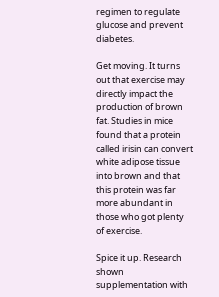regimen to regulate glucose and prevent diabetes.

Get moving. It turns out that exercise may directly impact the production of brown fat. Studies in mice found that a protein called irisin can convert white adipose tissue into brown and that this protein was far more abundant in those who got plenty of exercise.

Spice it up. Research shown supplementation with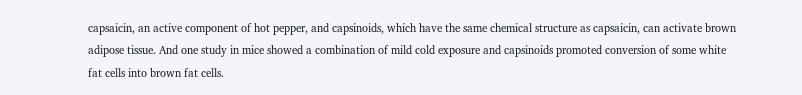capsaicin, an active component of hot pepper, and capsinoids, which have the same chemical structure as capsaicin, can activate brown adipose tissue. And one study in mice showed a combination of mild cold exposure and capsinoids promoted conversion of some white fat cells into brown fat cells.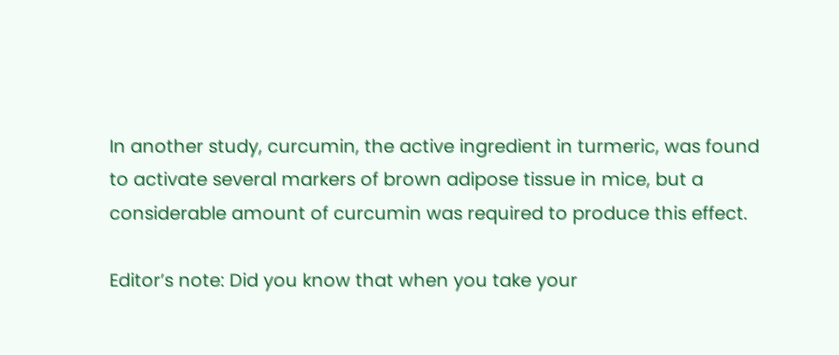In another study, curcumin, the active ingredient in turmeric, was found to activate several markers of brown adipose tissue in mice, but a considerable amount of curcumin was required to produce this effect.

Editor’s note: Did you know that when you take your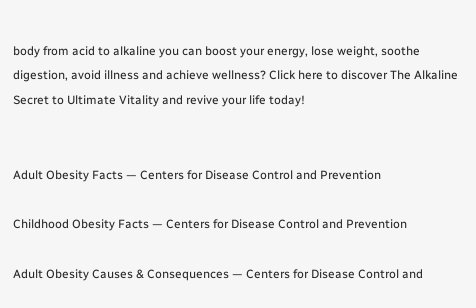body from acid to alkaline you can boost your energy, lose weight, soothe digestion, avoid illness and achieve wellness? Click here to discover The Alkaline Secret to Ultimate Vitality and revive your life today!


Adult Obesity Facts — Centers for Disease Control and Prevention

Childhood Obesity Facts — Centers for Disease Control and Prevention

Adult Obesity Causes & Consequences — Centers for Disease Control and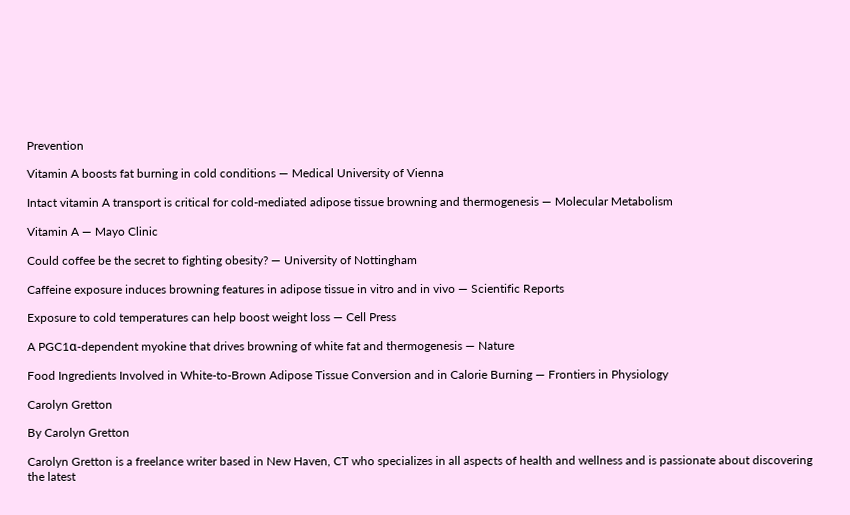Prevention

Vitamin A boosts fat burning in cold conditions — Medical University of Vienna

Intact vitamin A transport is critical for cold-mediated adipose tissue browning and thermogenesis — Molecular Metabolism

Vitamin A — Mayo Clinic

Could coffee be the secret to fighting obesity? — University of Nottingham

Caffeine exposure induces browning features in adipose tissue in vitro and in vivo — Scientific Reports

Exposure to cold temperatures can help boost weight loss — Cell Press

A PGC1α-dependent myokine that drives browning of white fat and thermogenesis — Nature

Food Ingredients Involved in White-to-Brown Adipose Tissue Conversion and in Calorie Burning — Frontiers in Physiology

Carolyn Gretton

By Carolyn Gretton

Carolyn Gretton is a freelance writer based in New Haven, CT who specializes in all aspects of health and wellness and is passionate about discovering the latest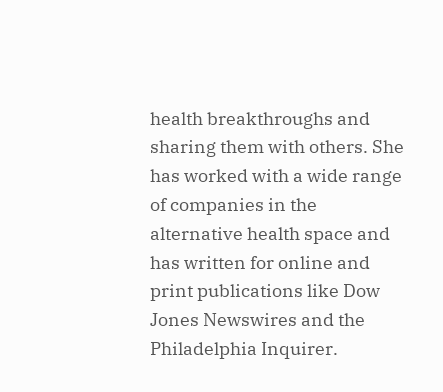health breakthroughs and sharing them with others. She has worked with a wide range of companies in the alternative health space and has written for online and print publications like Dow Jones Newswires and the Philadelphia Inquirer.